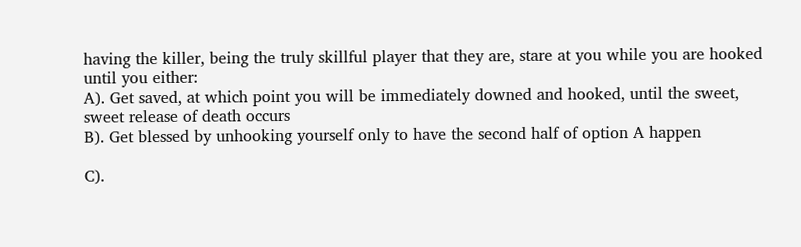having the killer, being the truly skillful player that they are, stare at you while you are hooked until you either:
A). Get saved, at which point you will be immediately downed and hooked, until the sweet, sweet release of death occurs
B). Get blessed by unhooking yourself only to have the second half of option A happen

C).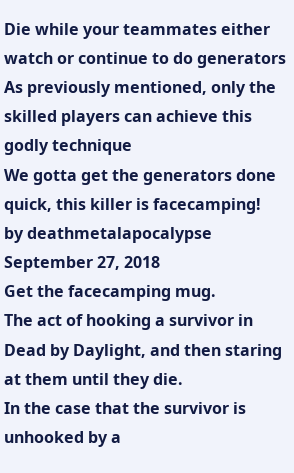Die while your teammates either watch or continue to do generators
As previously mentioned, only the skilled players can achieve this godly technique
We gotta get the generators done quick, this killer is facecamping!
by deathmetalapocalypse September 27, 2018
Get the facecamping mug.
The act of hooking a survivor in Dead by Daylight, and then staring at them until they die.
In the case that the survivor is unhooked by a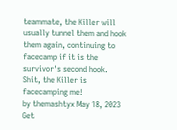teammate, the Killer will usually tunnel them and hook them again, continuing to facecamp if it is the survivor's second hook.
Shit, the Killer is facecamping me!
by themashtyx May 18, 2023
Get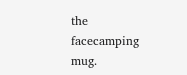the facecamping mug.